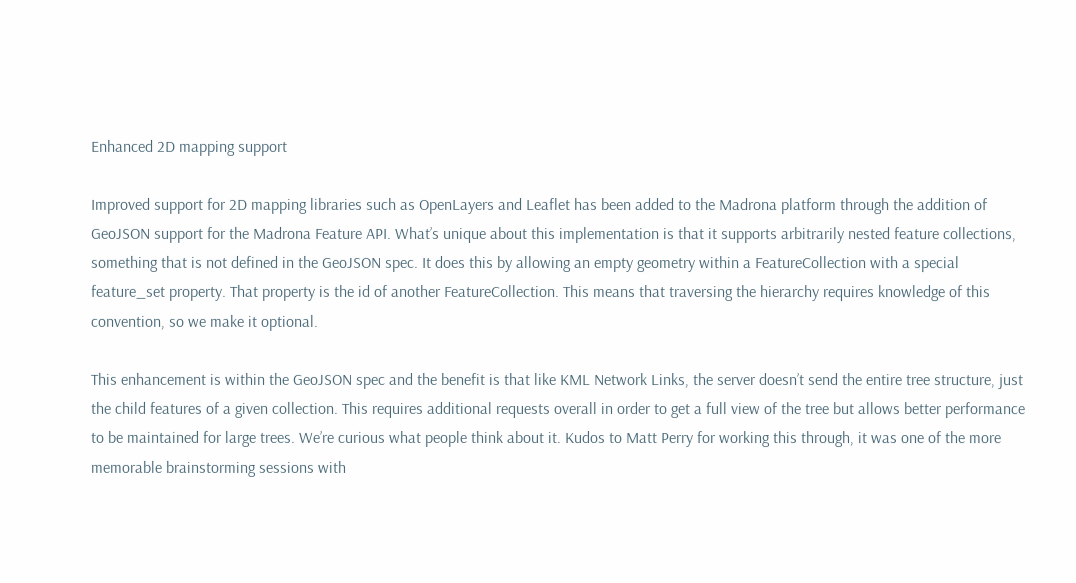Enhanced 2D mapping support

Improved support for 2D mapping libraries such as OpenLayers and Leaflet has been added to the Madrona platform through the addition of GeoJSON support for the Madrona Feature API. What’s unique about this implementation is that it supports arbitrarily nested feature collections, something that is not defined in the GeoJSON spec. It does this by allowing an empty geometry within a FeatureCollection with a special feature_set property. That property is the id of another FeatureCollection. This means that traversing the hierarchy requires knowledge of this convention, so we make it optional.

This enhancement is within the GeoJSON spec and the benefit is that like KML Network Links, the server doesn’t send the entire tree structure, just the child features of a given collection. This requires additional requests overall in order to get a full view of the tree but allows better performance to be maintained for large trees. We’re curious what people think about it. Kudos to Matt Perry for working this through, it was one of the more memorable brainstorming sessions with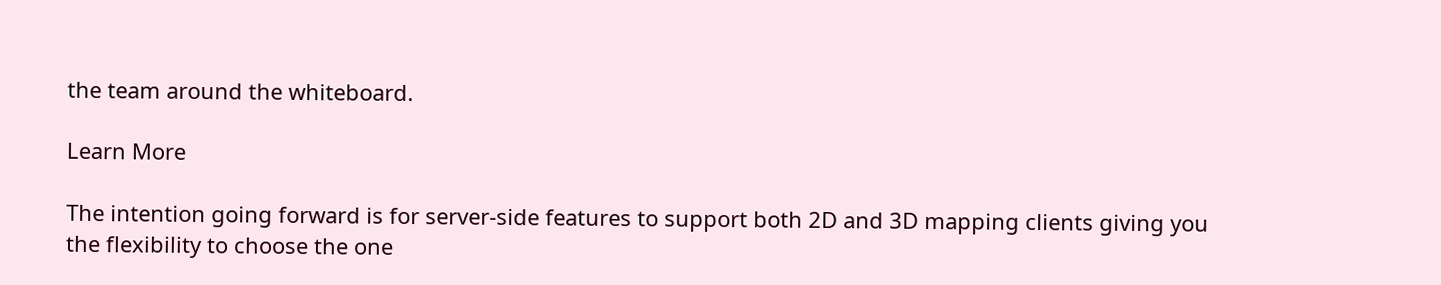the team around the whiteboard.

Learn More

The intention going forward is for server-side features to support both 2D and 3D mapping clients giving you the flexibility to choose the one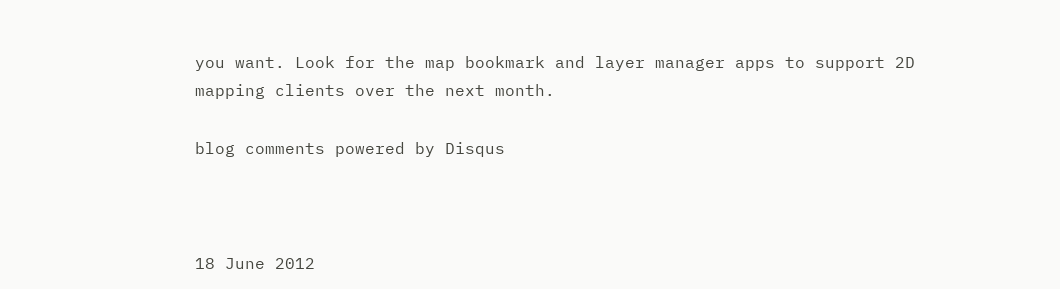you want. Look for the map bookmark and layer manager apps to support 2D mapping clients over the next month.

blog comments powered by Disqus



18 June 2012